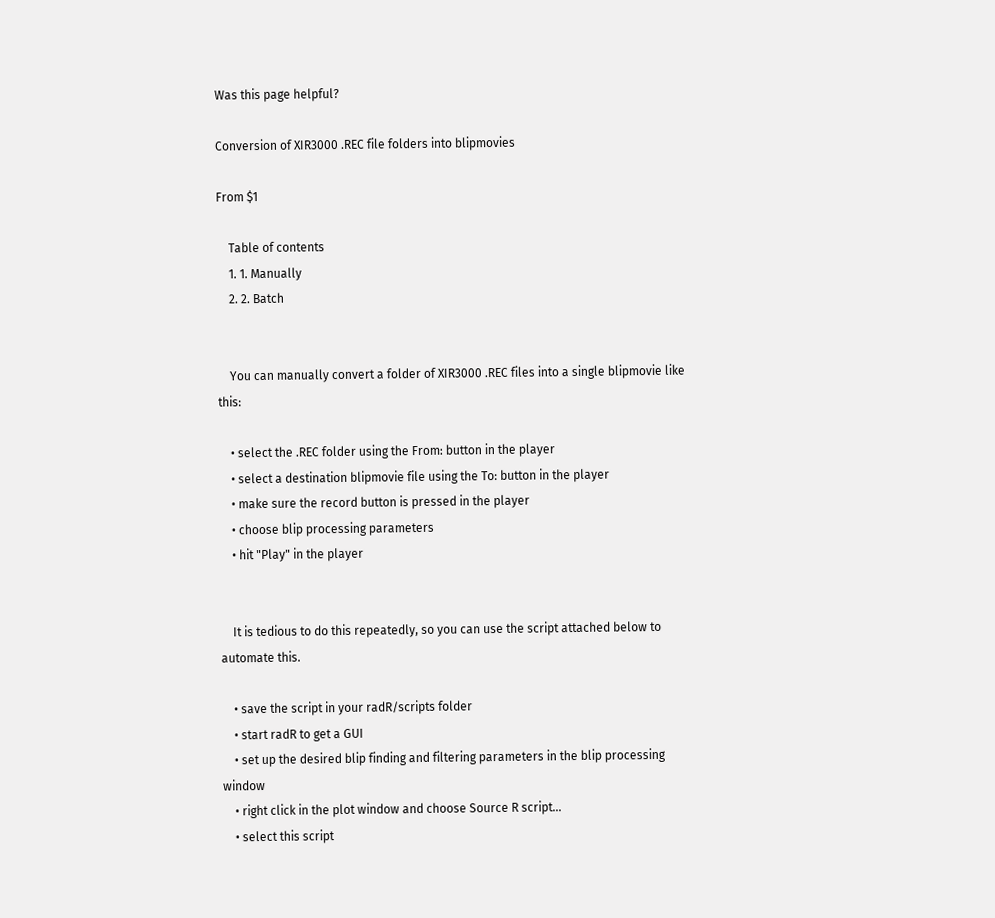Was this page helpful?

Conversion of XIR3000 .REC file folders into blipmovies

From $1

    Table of contents
    1. 1. Manually
    2. 2. Batch


    You can manually convert a folder of XIR3000 .REC files into a single blipmovie like this:

    • select the .REC folder using the From: button in the player
    • select a destination blipmovie file using the To: button in the player
    • make sure the record button is pressed in the player
    • choose blip processing parameters
    • hit "Play" in the player


    It is tedious to do this repeatedly, so you can use the script attached below to automate this.

    • save the script in your radR/scripts folder
    • start radR to get a GUI
    • set up the desired blip finding and filtering parameters in the blip processing window
    • right click in the plot window and choose Source R script...
    • select this script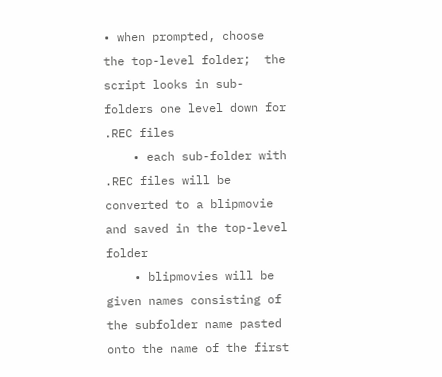• when prompted, choose the top-level folder;  the script looks in sub-folders one level down for .REC files
    • each sub-folder with .REC files will be converted to a blipmovie and saved in the top-level folder
    • blipmovies will be given names consisting of the subfolder name pasted onto the name of the first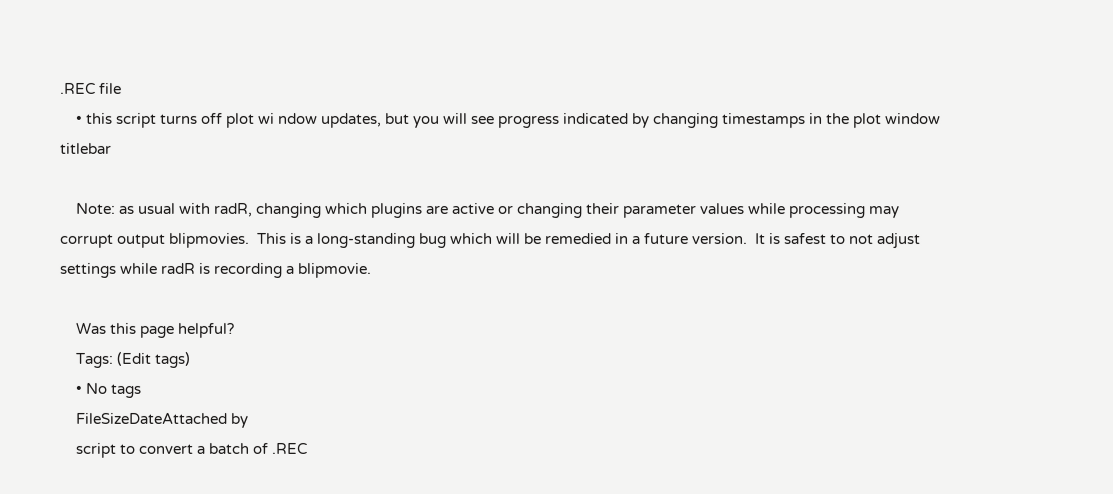.REC file
    • this script turns off plot wi ndow updates, but you will see progress indicated by changing timestamps in the plot window titlebar

    Note: as usual with radR, changing which plugins are active or changing their parameter values while processing may corrupt output blipmovies.  This is a long-standing bug which will be remedied in a future version.  It is safest to not adjust settings while radR is recording a blipmovie.

    Was this page helpful?
    Tags: (Edit tags)
    • No tags
    FileSizeDateAttached by
    script to convert a batch of .REC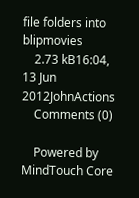file folders into blipmovies
    2.73 kB16:04, 13 Jun 2012JohnActions
    Comments (0)

    Powered by MindTouch Core